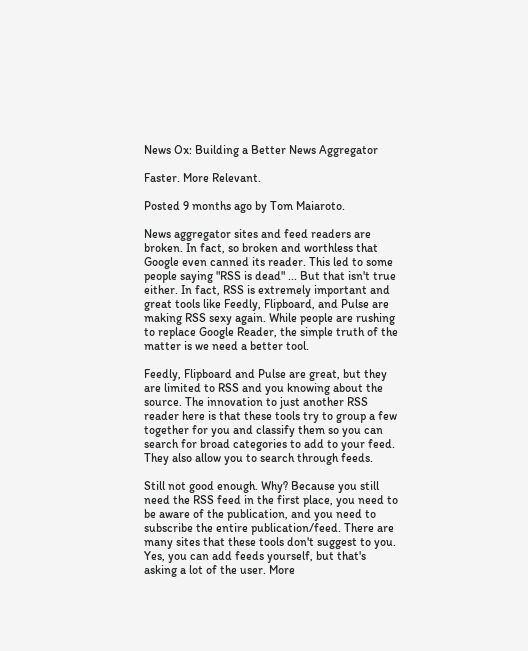News Ox: Building a Better News Aggregator

Faster. More Relevant.

Posted 9 months ago by Tom Maiaroto.

News aggregator sites and feed readers are broken. In fact, so broken and worthless that Google even canned its reader. This led to some people saying "RSS is dead" ... But that isn't true either. In fact, RSS is extremely important and great tools like Feedly, Flipboard, and Pulse are making RSS sexy again. While people are rushing to replace Google Reader, the simple truth of the matter is we need a better tool.

Feedly, Flipboard and Pulse are great, but they are limited to RSS and you knowing about the source. The innovation to just another RSS reader here is that these tools try to group a few together for you and classify them so you can search for broad categories to add to your feed. They also allow you to search through feeds.

Still not good enough. Why? Because you still need the RSS feed in the first place, you need to be aware of the publication, and you need to subscribe the entire publication/feed. There are many sites that these tools don't suggest to you. Yes, you can add feeds yourself, but that's asking a lot of the user. More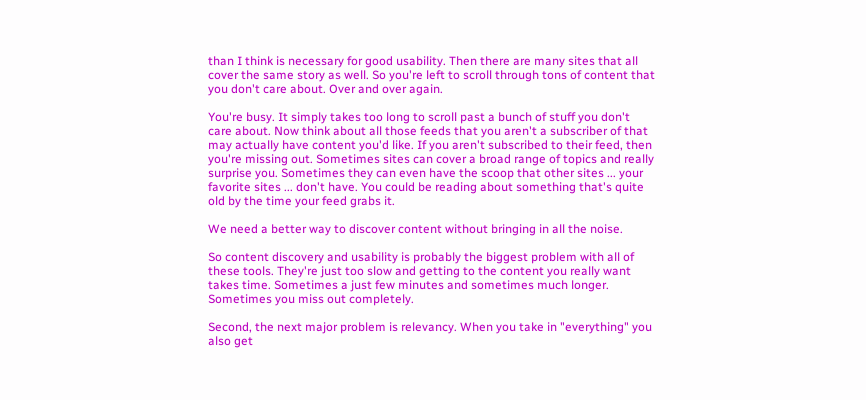than I think is necessary for good usability. Then there are many sites that all cover the same story as well. So you're left to scroll through tons of content that you don't care about. Over and over again.

You're busy. It simply takes too long to scroll past a bunch of stuff you don't care about. Now think about all those feeds that you aren't a subscriber of that may actually have content you'd like. If you aren't subscribed to their feed, then you're missing out. Sometimes sites can cover a broad range of topics and really surprise you. Sometimes they can even have the scoop that other sites ... your favorite sites ... don't have. You could be reading about something that's quite old by the time your feed grabs it.

We need a better way to discover content without bringing in all the noise.

So content discovery and usability is probably the biggest problem with all of these tools. They're just too slow and getting to the content you really want takes time. Sometimes a just few minutes and sometimes much longer. Sometimes you miss out completely.

Second, the next major problem is relevancy. When you take in "everything" you also get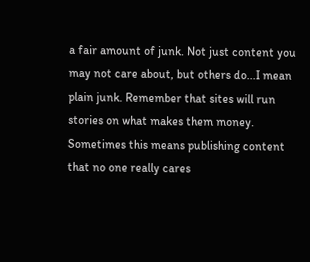a fair amount of junk. Not just content you may not care about, but others do...I mean plain junk. Remember that sites will run stories on what makes them money. Sometimes this means publishing content that no one really cares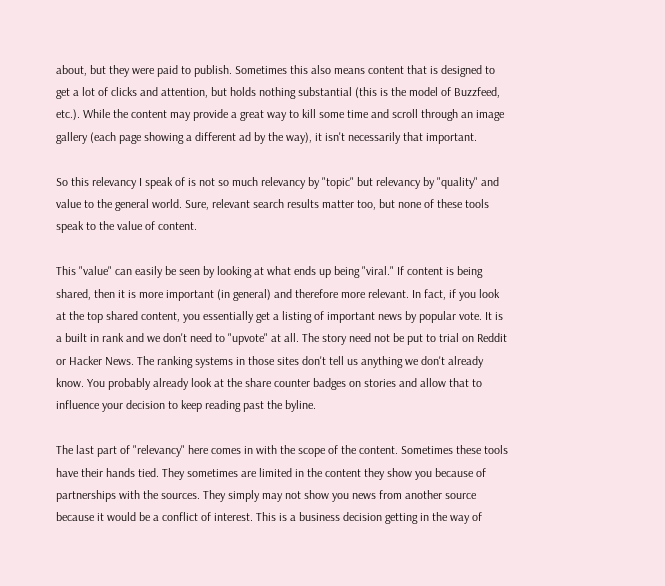about, but they were paid to publish. Sometimes this also means content that is designed to get a lot of clicks and attention, but holds nothing substantial (this is the model of Buzzfeed, etc.). While the content may provide a great way to kill some time and scroll through an image gallery (each page showing a different ad by the way), it isn't necessarily that important.

So this relevancy I speak of is not so much relevancy by "topic" but relevancy by "quality" and value to the general world. Sure, relevant search results matter too, but none of these tools speak to the value of content.

This "value" can easily be seen by looking at what ends up being "viral." If content is being shared, then it is more important (in general) and therefore more relevant. In fact, if you look at the top shared content, you essentially get a listing of important news by popular vote. It is a built in rank and we don't need to "upvote" at all. The story need not be put to trial on Reddit or Hacker News. The ranking systems in those sites don't tell us anything we don't already know. You probably already look at the share counter badges on stories and allow that to influence your decision to keep reading past the byline.

The last part of "relevancy" here comes in with the scope of the content. Sometimes these tools have their hands tied. They sometimes are limited in the content they show you because of partnerships with the sources. They simply may not show you news from another source because it would be a conflict of interest. This is a business decision getting in the way of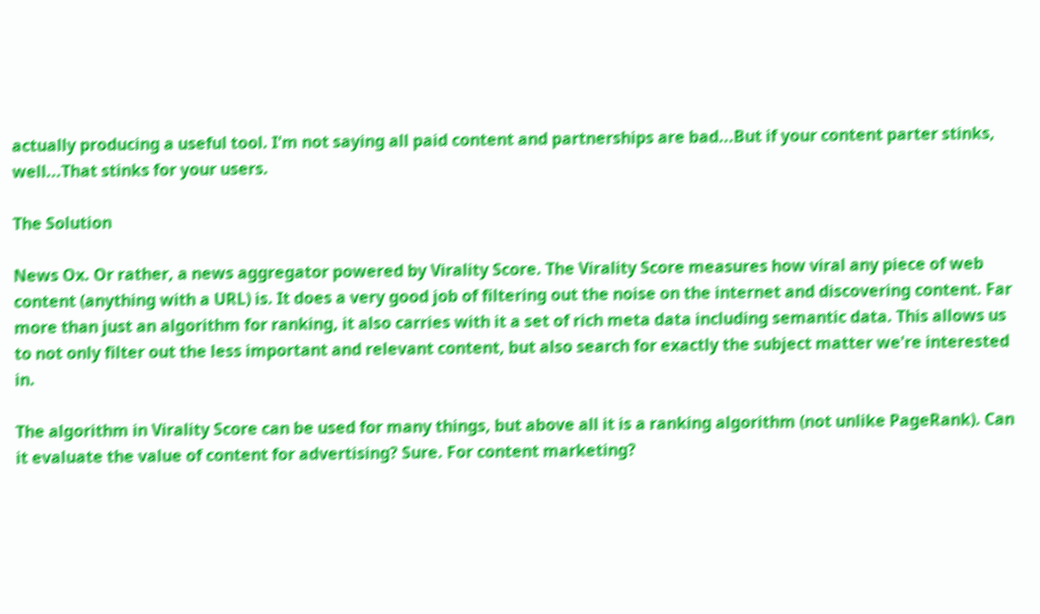actually producing a useful tool. I'm not saying all paid content and partnerships are bad...But if your content parter stinks, well...That stinks for your users.

The Solution

News Ox. Or rather, a news aggregator powered by Virality Score. The Virality Score measures how viral any piece of web content (anything with a URL) is. It does a very good job of filtering out the noise on the internet and discovering content. Far more than just an algorithm for ranking, it also carries with it a set of rich meta data including semantic data. This allows us to not only filter out the less important and relevant content, but also search for exactly the subject matter we're interested in.

The algorithm in Virality Score can be used for many things, but above all it is a ranking algorithm (not unlike PageRank). Can it evaluate the value of content for advertising? Sure. For content marketing?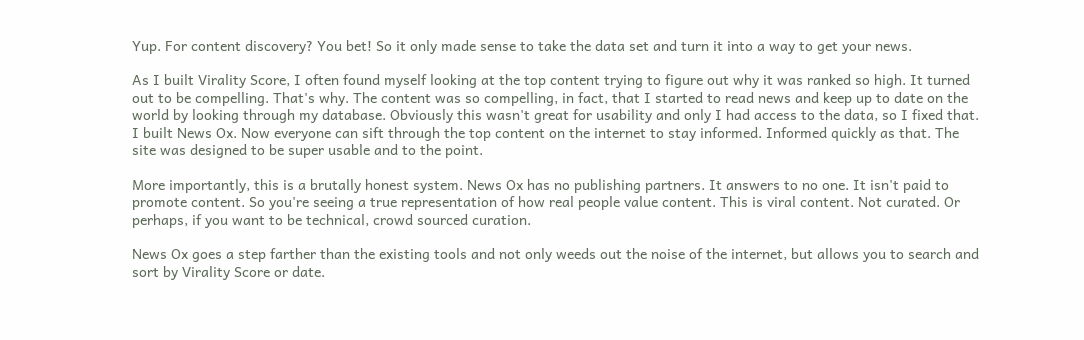Yup. For content discovery? You bet! So it only made sense to take the data set and turn it into a way to get your news.

As I built Virality Score, I often found myself looking at the top content trying to figure out why it was ranked so high. It turned out to be compelling. That's why. The content was so compelling, in fact, that I started to read news and keep up to date on the world by looking through my database. Obviously this wasn't great for usability and only I had access to the data, so I fixed that. I built News Ox. Now everyone can sift through the top content on the internet to stay informed. Informed quickly as that. The site was designed to be super usable and to the point.

More importantly, this is a brutally honest system. News Ox has no publishing partners. It answers to no one. It isn't paid to promote content. So you're seeing a true representation of how real people value content. This is viral content. Not curated. Or perhaps, if you want to be technical, crowd sourced curation.

News Ox goes a step farther than the existing tools and not only weeds out the noise of the internet, but allows you to search and sort by Virality Score or date.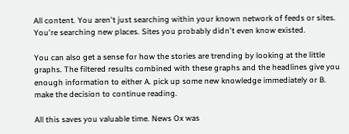All content. You aren't just searching within your known network of feeds or sites. You're searching new places. Sites you probably didn't even know existed.

You can also get a sense for how the stories are trending by looking at the little graphs. The filtered results combined with these graphs and the headlines give you enough information to either A. pick up some new knowledge immediately or B. make the decision to continue reading.

All this saves you valuable time. News Ox was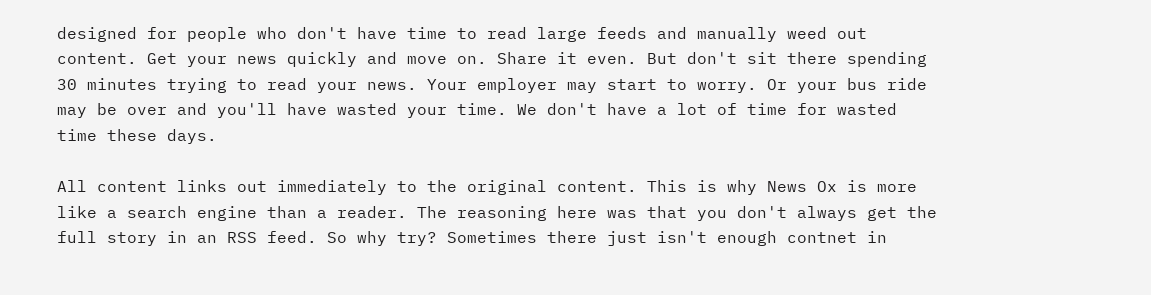designed for people who don't have time to read large feeds and manually weed out content. Get your news quickly and move on. Share it even. But don't sit there spending 30 minutes trying to read your news. Your employer may start to worry. Or your bus ride may be over and you'll have wasted your time. We don't have a lot of time for wasted time these days.

All content links out immediately to the original content. This is why News Ox is more like a search engine than a reader. The reasoning here was that you don't always get the full story in an RSS feed. So why try? Sometimes there just isn't enough contnet in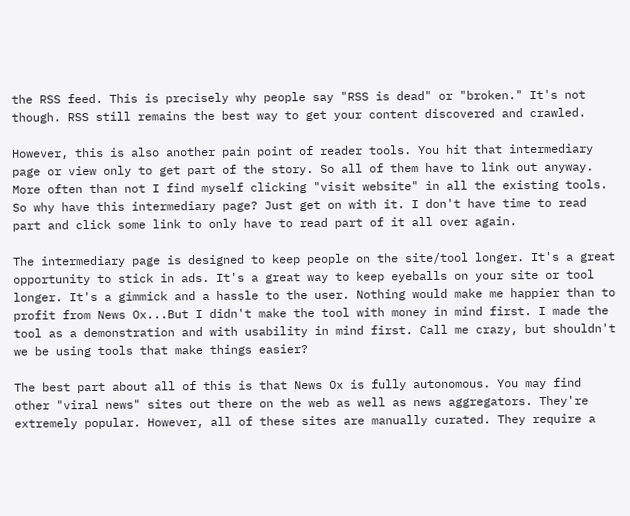the RSS feed. This is precisely why people say "RSS is dead" or "broken." It's not though. RSS still remains the best way to get your content discovered and crawled.

However, this is also another pain point of reader tools. You hit that intermediary page or view only to get part of the story. So all of them have to link out anyway. More often than not I find myself clicking "visit website" in all the existing tools. So why have this intermediary page? Just get on with it. I don't have time to read part and click some link to only have to read part of it all over again.

The intermediary page is designed to keep people on the site/tool longer. It's a great opportunity to stick in ads. It's a great way to keep eyeballs on your site or tool longer. It's a gimmick and a hassle to the user. Nothing would make me happier than to profit from News Ox...But I didn't make the tool with money in mind first. I made the tool as a demonstration and with usability in mind first. Call me crazy, but shouldn't we be using tools that make things easier?

The best part about all of this is that News Ox is fully autonomous. You may find other "viral news" sites out there on the web as well as news aggregators. They're extremely popular. However, all of these sites are manually curated. They require a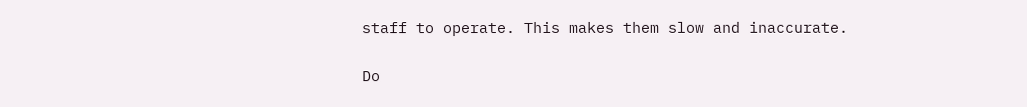staff to operate. This makes them slow and inaccurate.

Do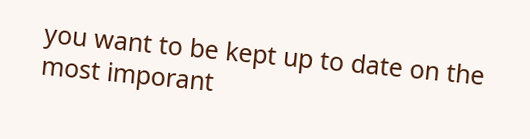you want to be kept up to date on the most imporant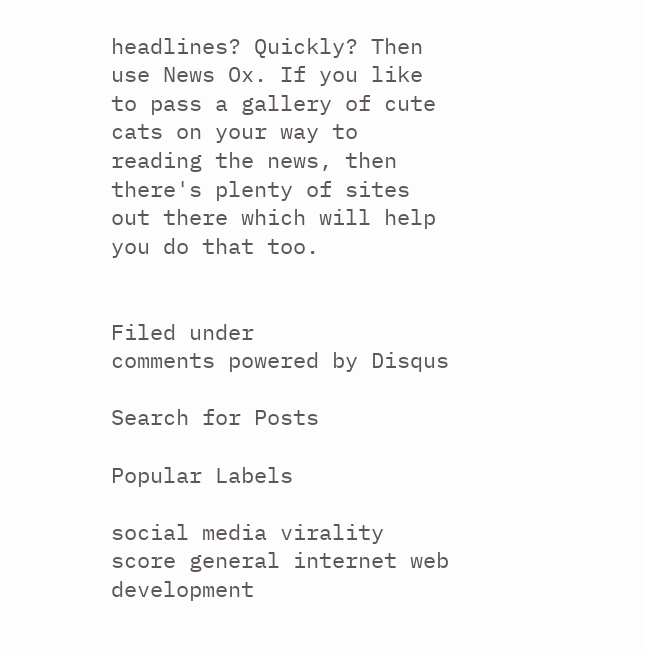headlines? Quickly? Then use News Ox. If you like to pass a gallery of cute cats on your way to reading the news, then there's plenty of sites out there which will help you do that too.


Filed under
comments powered by Disqus

Search for Posts

Popular Labels

social media virality score general internet web development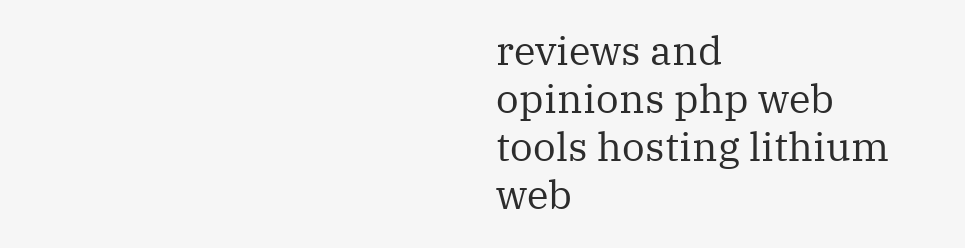reviews and opinions php web tools hosting lithium web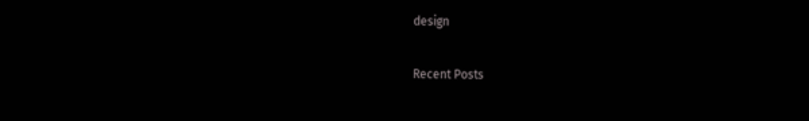design

Recent Posts